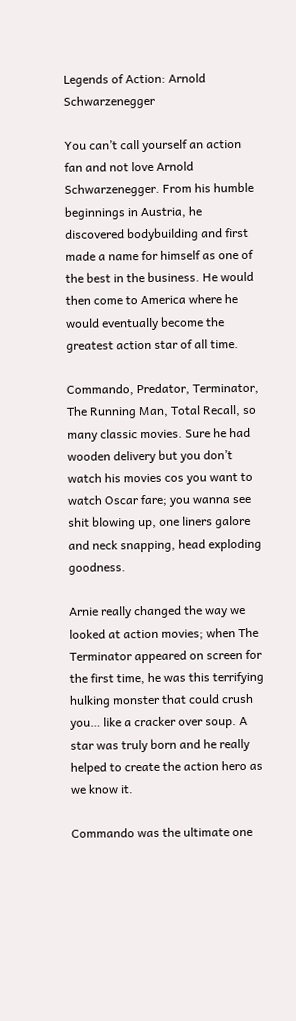Legends of Action: Arnold Schwarzenegger

You can’t call yourself an action fan and not love Arnold Schwarzenegger. From his humble beginnings in Austria, he discovered bodybuilding and first made a name for himself as one of the best in the business. He would then come to America where he would eventually become the greatest action star of all time.

Commando, Predator, Terminator, The Running Man, Total Recall, so many classic movies. Sure he had wooden delivery but you don’t watch his movies cos you want to watch Oscar fare; you wanna see shit blowing up, one liners galore and neck snapping, head exploding goodness.

Arnie really changed the way we looked at action movies; when The Terminator appeared on screen for the first time, he was this terrifying hulking monster that could crush you… like a cracker over soup. A star was truly born and he really helped to create the action hero as we know it.

Commando was the ultimate one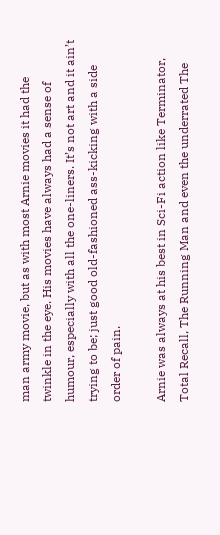man army movie, but as with most Arnie movies it had the twinkle in the eye. His movies have always had a sense of humour, especially with all the one-liners. It’s not art and it ain’t trying to be; just good old-fashioned ass-kicking with a side order of pain.

Arnie was always at his best in Sci-Fi action like Terminator, Total Recall, The Running Man and even the underrated The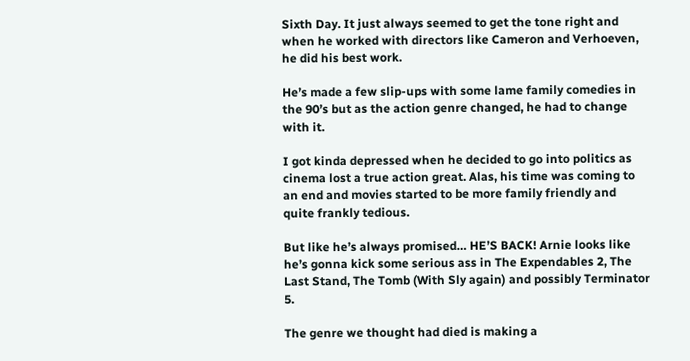Sixth Day. It just always seemed to get the tone right and when he worked with directors like Cameron and Verhoeven, he did his best work.

He’s made a few slip-ups with some lame family comedies in the 90’s but as the action genre changed, he had to change with it.

I got kinda depressed when he decided to go into politics as cinema lost a true action great. Alas, his time was coming to an end and movies started to be more family friendly and quite frankly tedious.

But like he’s always promised… HE’S BACK! Arnie looks like he’s gonna kick some serious ass in The Expendables 2, The Last Stand, The Tomb (With Sly again) and possibly Terminator 5.

The genre we thought had died is making a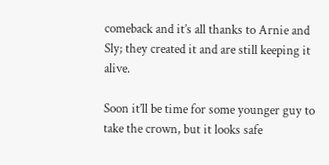comeback and it’s all thanks to Arnie and Sly; they created it and are still keeping it alive.

Soon it’ll be time for some younger guy to take the crown, but it looks safe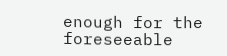enough for the foreseeable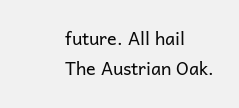future. All hail The Austrian Oak.